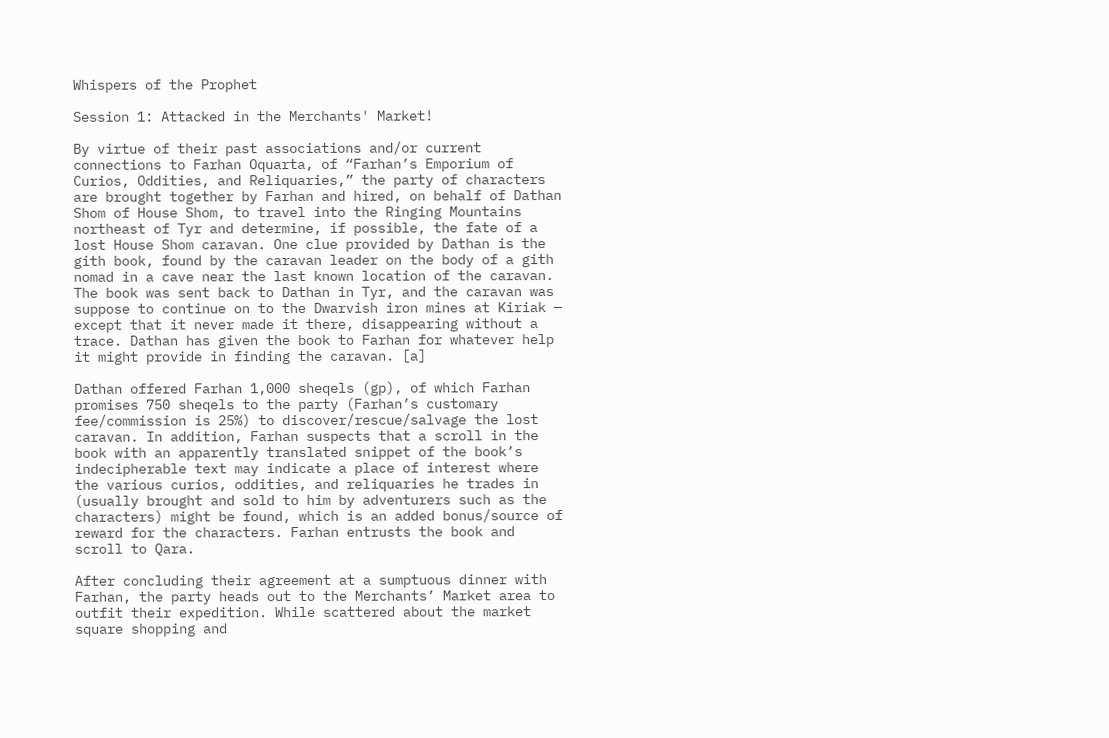Whispers of the Prophet

Session 1: Attacked in the Merchants' Market!

By virtue of their past associations and/or current connections to Farhan Oquarta, of “Farhan’s Emporium of Curios, Oddities, and Reliquaries,” the party of characters are brought together by Farhan and hired, on behalf of Dathan Shom of House Shom, to travel into the Ringing Mountains northeast of Tyr and determine, if possible, the fate of a lost House Shom caravan. One clue provided by Dathan is the gith book, found by the caravan leader on the body of a gith nomad in a cave near the last known location of the caravan. The book was sent back to Dathan in Tyr, and the caravan was suppose to continue on to the Dwarvish iron mines at Kiriak — except that it never made it there, disappearing without a trace. Dathan has given the book to Farhan for whatever help it might provide in finding the caravan. [a]

Dathan offered Farhan 1,000 sheqels (gp), of which Farhan promises 750 sheqels to the party (Farhan’s customary fee/commission is 25%) to discover/rescue/salvage the lost caravan. In addition, Farhan suspects that a scroll in the book with an apparently translated snippet of the book’s indecipherable text may indicate a place of interest where the various curios, oddities, and reliquaries he trades in (usually brought and sold to him by adventurers such as the characters) might be found, which is an added bonus/source of reward for the characters. Farhan entrusts the book and scroll to Qara.

After concluding their agreement at a sumptuous dinner with Farhan, the party heads out to the Merchants’ Market area to outfit their expedition. While scattered about the market square shopping and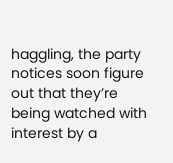haggling, the party notices soon figure out that they’re being watched with interest by a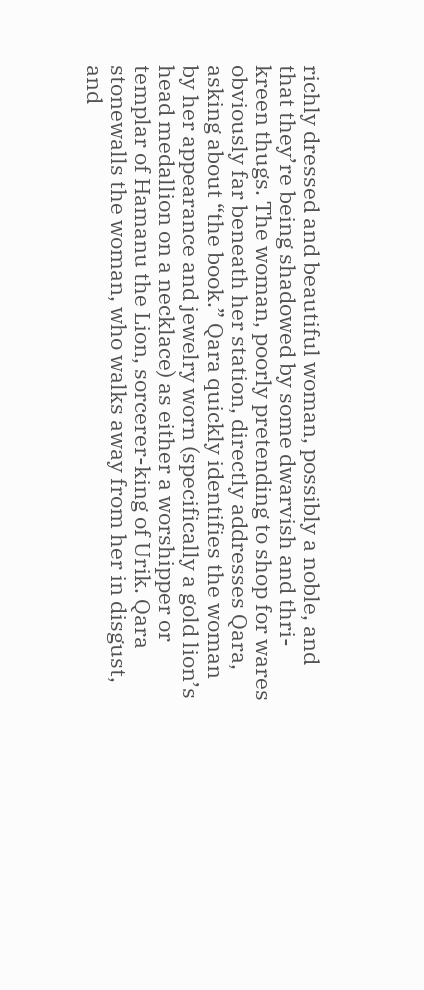richly dressed and beautiful woman, possibly a noble, and that they’re being shadowed by some dwarvish and thri-kreen thugs. The woman, poorly pretending to shop for wares obviously far beneath her station, directly addresses Qara, asking about “the book.” Qara quickly identifies the woman by her appearance and jewelry worn (specifically a gold lion’s head medallion on a necklace) as either a worshipper or templar of Hamanu the Lion, sorcerer-king of Urik. Qara stonewalls the woman, who walks away from her in disgust, and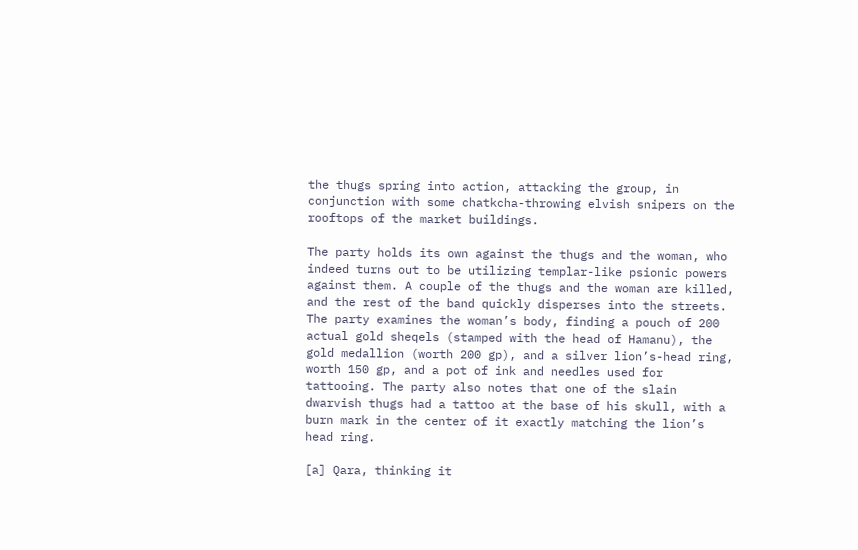the thugs spring into action, attacking the group, in conjunction with some chatkcha-throwing elvish snipers on the rooftops of the market buildings.

The party holds its own against the thugs and the woman, who indeed turns out to be utilizing templar-like psionic powers against them. A couple of the thugs and the woman are killed, and the rest of the band quickly disperses into the streets. The party examines the woman’s body, finding a pouch of 200 actual gold sheqels (stamped with the head of Hamanu), the gold medallion (worth 200 gp), and a silver lion’s-head ring, worth 150 gp, and a pot of ink and needles used for tattooing. The party also notes that one of the slain dwarvish thugs had a tattoo at the base of his skull, with a burn mark in the center of it exactly matching the lion’s head ring.

[a] Qara, thinking it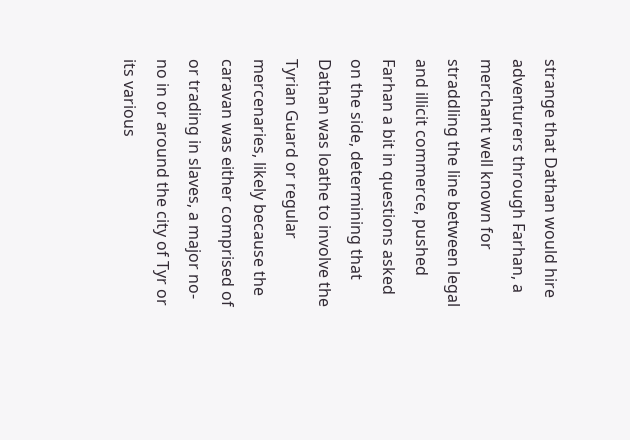strange that Dathan would hire adventurers through Farhan, a merchant well known for straddling the line between legal and illicit commerce, pushed Farhan a bit in questions asked on the side, determining that Dathan was loathe to involve the Tyrian Guard or regular mercenaries, likely because the caravan was either comprised of or trading in slaves, a major no-no in or around the city of Tyr or its various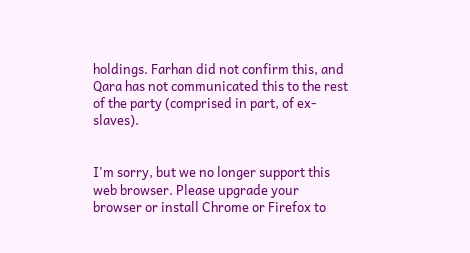holdings. Farhan did not confirm this, and Qara has not communicated this to the rest of the party (comprised in part, of ex-slaves).


I'm sorry, but we no longer support this web browser. Please upgrade your browser or install Chrome or Firefox to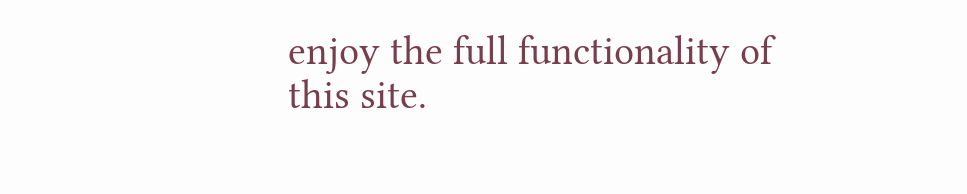enjoy the full functionality of this site.